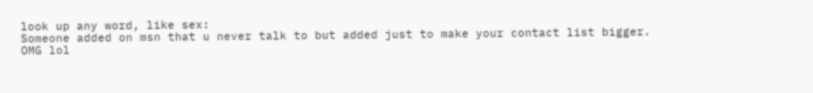look up any word, like sex:
Someone added on msn that u never talk to but added just to make your contact list bigger.
OMG lol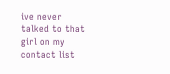ive never talked to that girl on my contact list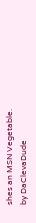shes an MSN Vegetable.
by DaClevaDude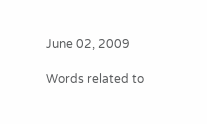June 02, 2009

Words related to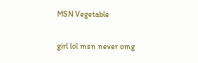MSN Vegetable

girl lol msn never omg